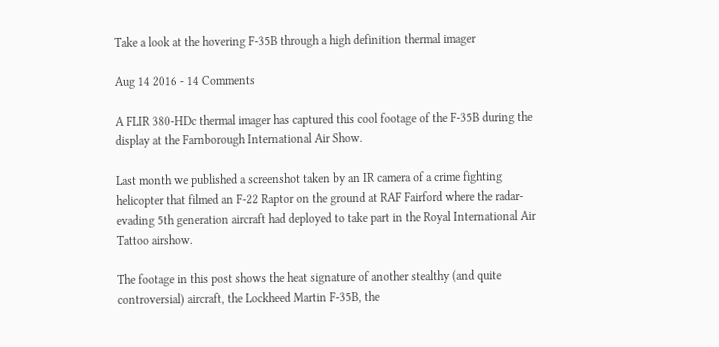Take a look at the hovering F-35B through a high definition thermal imager

Aug 14 2016 - 14 Comments

A FLIR 380-HDc thermal imager has captured this cool footage of the F-35B during the display at the Farnborough International Air Show.

Last month we published a screenshot taken by an IR camera of a crime fighting helicopter that filmed an F-22 Raptor on the ground at RAF Fairford where the radar-evading 5th generation aircraft had deployed to take part in the Royal International Air Tattoo airshow.

The footage in this post shows the heat signature of another stealthy (and quite controversial) aircraft, the Lockheed Martin F-35B, the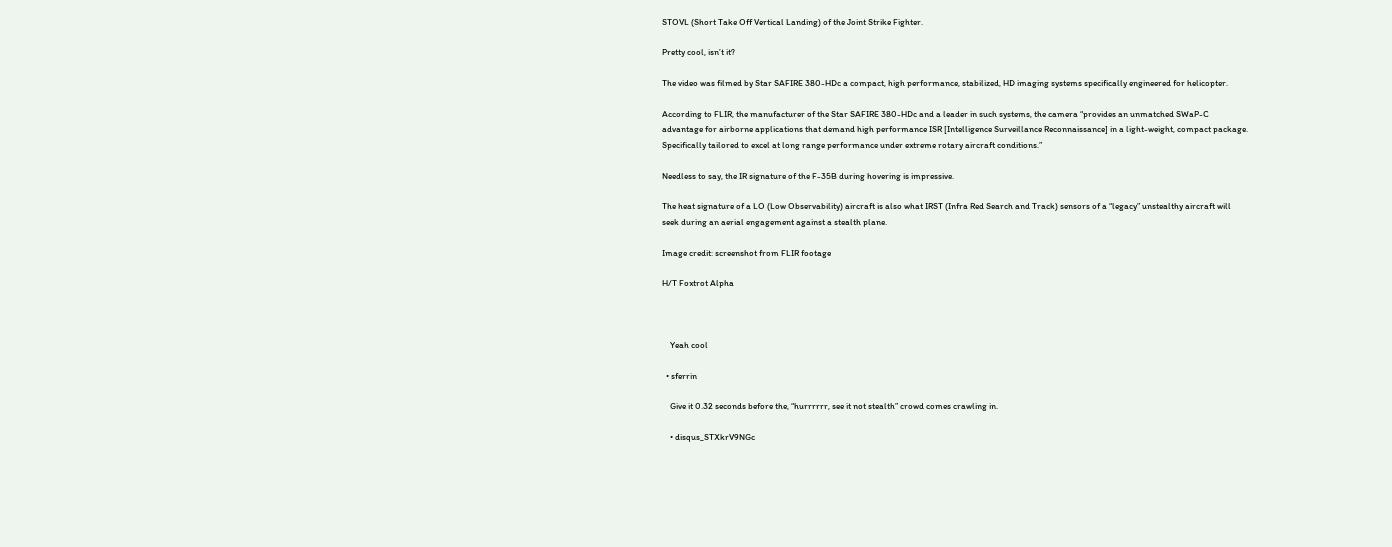STOVL (Short Take Off Vertical Landing) of the Joint Strike Fighter.

Pretty cool, isn’t it?

The video was filmed by Star SAFIRE 380-HDc a compact, high performance, stabilized, HD imaging systems specifically engineered for helicopter.

According to FLIR, the manufacturer of the Star SAFIRE 380-HDc and a leader in such systems, the camera “provides an unmatched SWaP-C advantage for airborne applications that demand high performance ISR [Intelligence Surveillance Reconnaissance] in a light-weight, compact package. Specifically tailored to excel at long range performance under extreme rotary aircraft conditions.”

Needless to say, the IR signature of the F-35B during hovering is impressive.

The heat signature of a LO (Low Observability) aircraft is also what IRST (Infra Red Search and Track) sensors of a “legacy” unstealthy aircraft will seek during an aerial engagement against a stealth plane.

Image credit: screenshot from FLIR footage

H/T Foxtrot Alpha



    Yeah cool

  • sferrin

    Give it 0.32 seconds before the, “hurrrrrr, see it not stealth” crowd comes crawling in.

    • disqus_STXkrV9NGc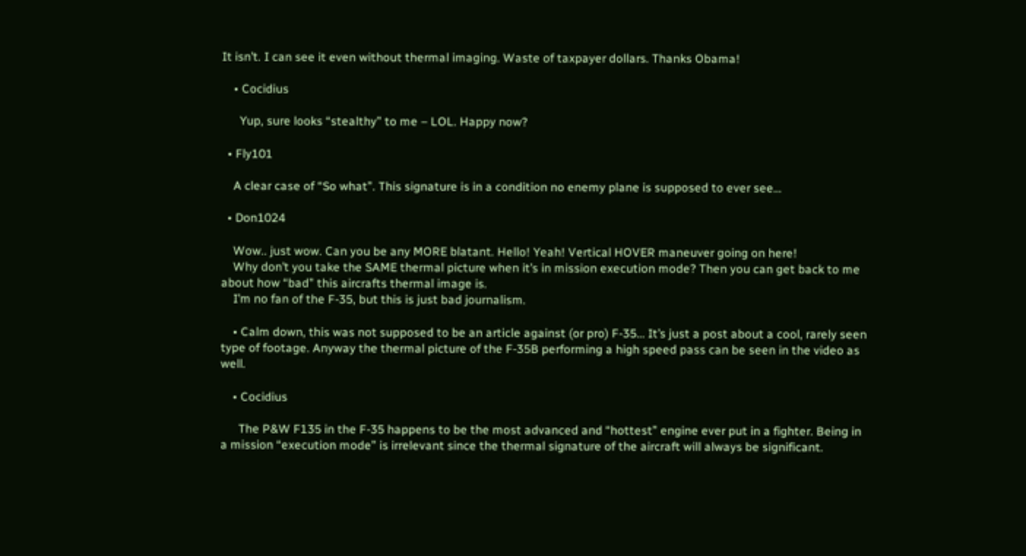It isn’t. I can see it even without thermal imaging. Waste of taxpayer dollars. Thanks Obama!

    • Cocidius

      Yup, sure looks “stealthy” to me – LOL. Happy now?

  • Fly101

    A clear case of “So what”. This signature is in a condition no enemy plane is supposed to ever see…

  • Don1024

    Wow.. just wow. Can you be any MORE blatant. Hello! Yeah! Vertical HOVER maneuver going on here!
    Why don’t you take the SAME thermal picture when it’s in mission execution mode? Then you can get back to me about how “bad” this aircrafts thermal image is.
    I’m no fan of the F-35, but this is just bad journalism.

    • Calm down, this was not supposed to be an article against (or pro) F-35… It’s just a post about a cool, rarely seen type of footage. Anyway the thermal picture of the F-35B performing a high speed pass can be seen in the video as well.

    • Cocidius

      The P&W F135 in the F-35 happens to be the most advanced and “hottest” engine ever put in a fighter. Being in a mission “execution mode” is irrelevant since the thermal signature of the aircraft will always be significant.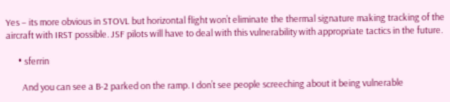Yes – its more obvious in STOVL but horizontal flight won’t eliminate the thermal signature making tracking of the aircraft with IRST possible. JSF pilots will have to deal with this vulnerability with appropriate tactics in the future.

      • sferrin

        And you can see a B-2 parked on the ramp. I don’t see people screeching about it being vulnerable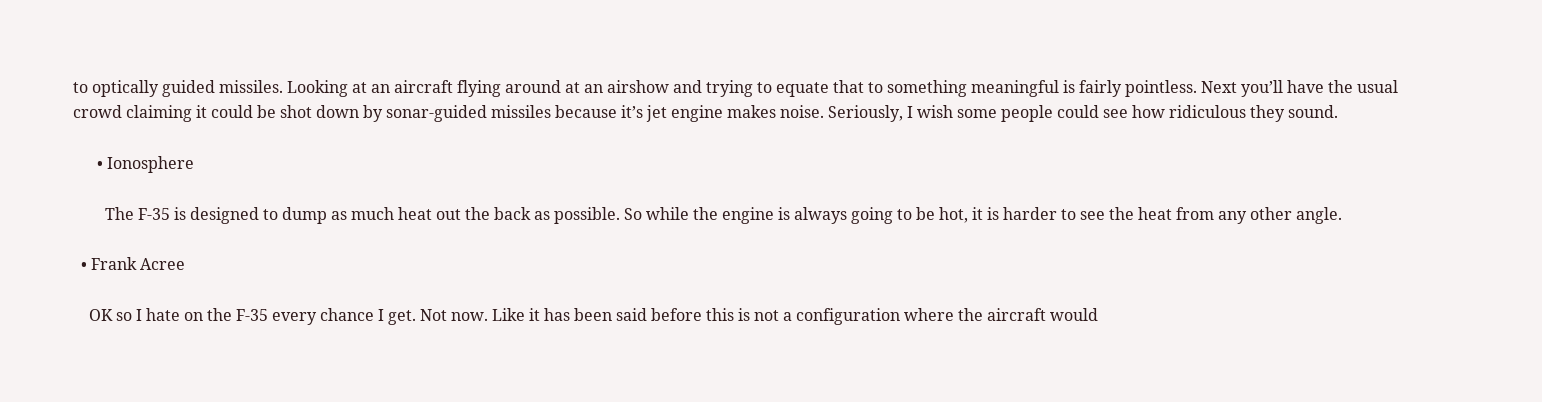to optically guided missiles. Looking at an aircraft flying around at an airshow and trying to equate that to something meaningful is fairly pointless. Next you’ll have the usual crowd claiming it could be shot down by sonar-guided missiles because it’s jet engine makes noise. Seriously, I wish some people could see how ridiculous they sound.

      • Ionosphere

        The F-35 is designed to dump as much heat out the back as possible. So while the engine is always going to be hot, it is harder to see the heat from any other angle.

  • Frank Acree

    OK so I hate on the F-35 every chance I get. Not now. Like it has been said before this is not a configuration where the aircraft would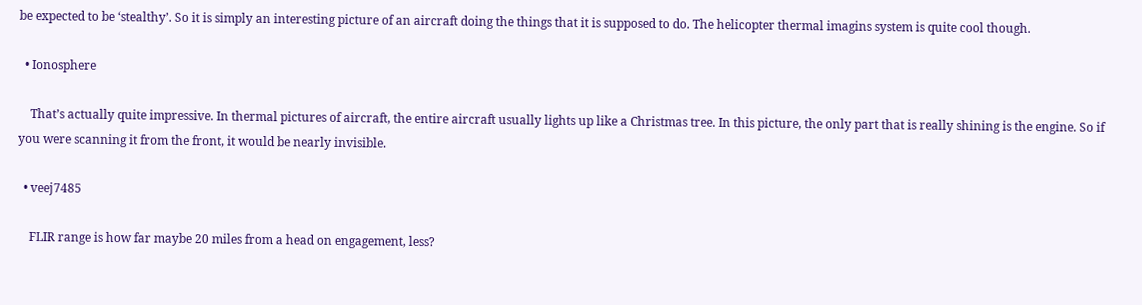be expected to be ‘stealthy’. So it is simply an interesting picture of an aircraft doing the things that it is supposed to do. The helicopter thermal imagins system is quite cool though.

  • Ionosphere

    That’s actually quite impressive. In thermal pictures of aircraft, the entire aircraft usually lights up like a Christmas tree. In this picture, the only part that is really shining is the engine. So if you were scanning it from the front, it would be nearly invisible.

  • veej7485

    FLIR range is how far maybe 20 miles from a head on engagement, less?